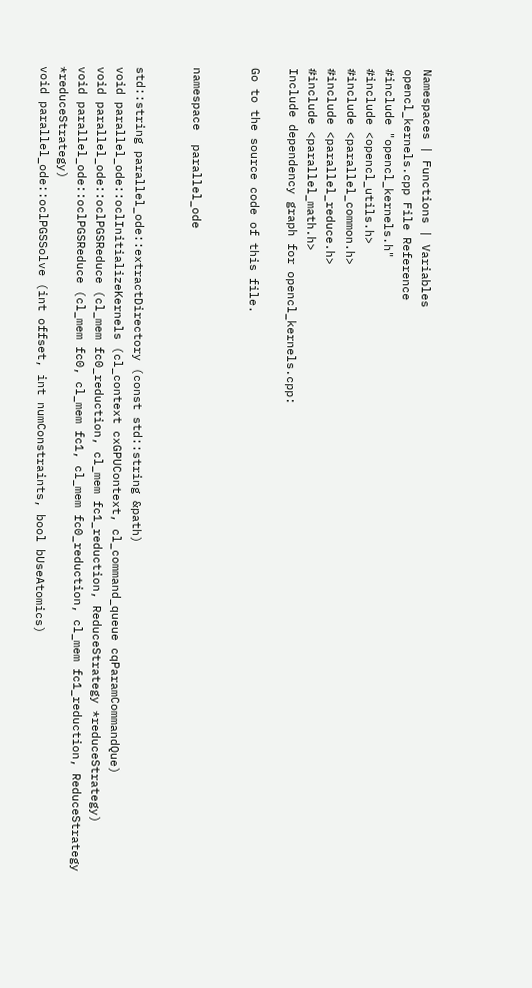Namespaces | Functions | Variables
opencl_kernels.cpp File Reference
#include "opencl_kernels.h"
#include <opencl_utils.h>
#include <parallel_common.h>
#include <parallel_reduce.h>
#include <parallel_math.h>
Include dependency graph for opencl_kernels.cpp:

Go to the source code of this file.


namespace  parallel_ode


std::string parallel_ode::extractDirectory (const std::string &path)
void parallel_ode::oclInitializeKernels (cl_context cxGPUContext, cl_command_queue cqParamCommandQue)
void parallel_ode::oclPGSReduce (cl_mem fc0_reduction, cl_mem fc1_reduction, ReduceStrategy *reduceStrategy)
void parallel_ode::oclPGSReduce (cl_mem fc0, cl_mem fc1, cl_mem fc0_reduction, cl_mem fc1_reduction, ReduceStrategy *reduceStrategy)
void parallel_ode::oclPGSSolve (int offset, int numConstraints, bool bUseAtomics)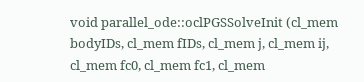void parallel_ode::oclPGSSolveInit (cl_mem bodyIDs, cl_mem fIDs, cl_mem j, cl_mem ij, cl_mem fc0, cl_mem fc1, cl_mem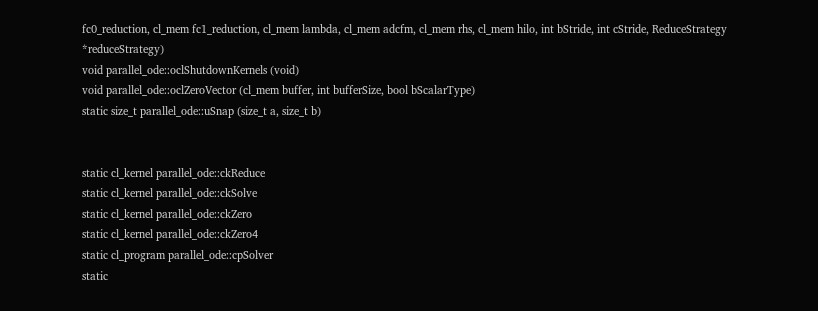fc0_reduction, cl_mem fc1_reduction, cl_mem lambda, cl_mem adcfm, cl_mem rhs, cl_mem hilo, int bStride, int cStride, ReduceStrategy *reduceStrategy)
void parallel_ode::oclShutdownKernels (void)
void parallel_ode::oclZeroVector (cl_mem buffer, int bufferSize, bool bScalarType)
static size_t parallel_ode::uSnap (size_t a, size_t b)


static cl_kernel parallel_ode::ckReduce
static cl_kernel parallel_ode::ckSolve
static cl_kernel parallel_ode::ckZero
static cl_kernel parallel_ode::ckZero4
static cl_program parallel_ode::cpSolver
static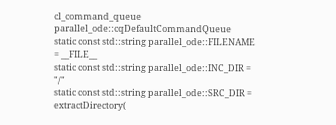cl_command_queue parallel_ode::cqDefaultCommandQueue
static const std::string parallel_ode::FILENAME = __FILE__
static const std::string parallel_ode::INC_DIR = "/"
static const std::string parallel_ode::SRC_DIR = extractDirectory(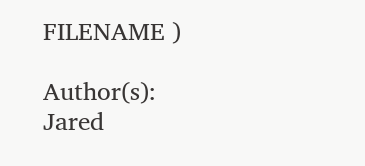FILENAME )

Author(s): Jared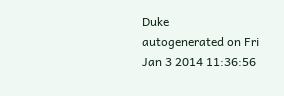Duke
autogenerated on Fri Jan 3 2014 11:36:56